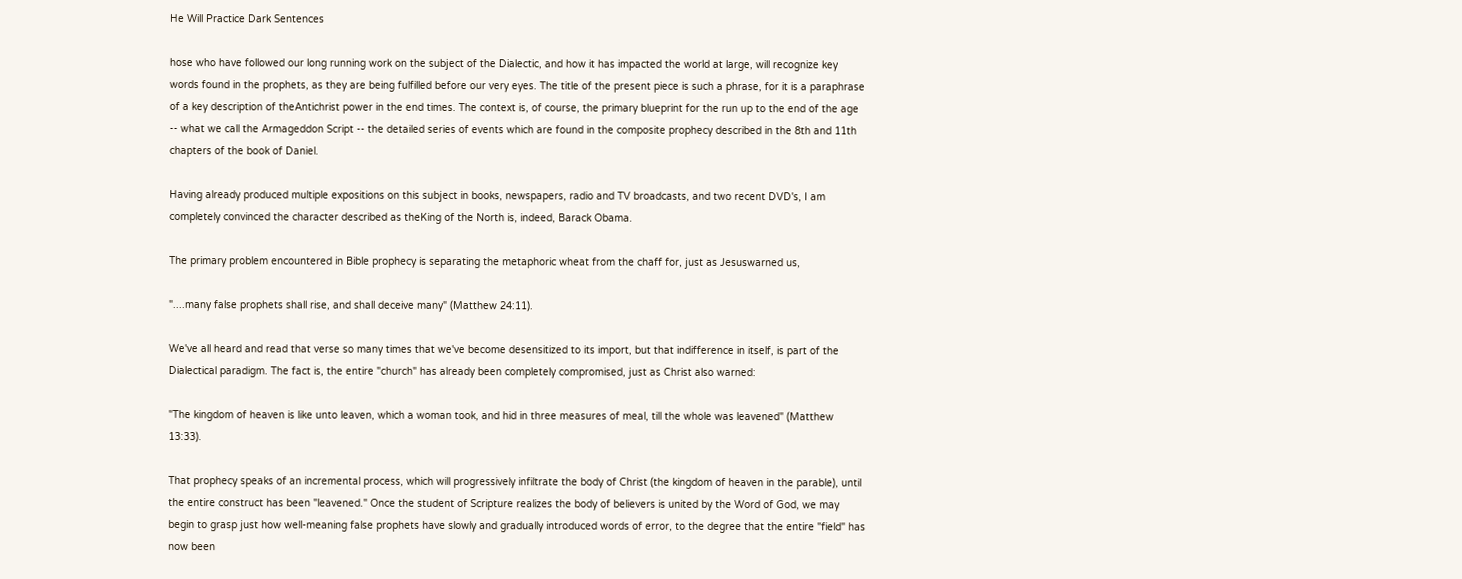He Will Practice Dark Sentences

hose who have followed our long running work on the subject of the Dialectic, and how it has impacted the world at large, will recognize key words found in the prophets, as they are being fulfilled before our very eyes. The title of the present piece is such a phrase, for it is a paraphrase of a key description of theAntichrist power in the end times. The context is, of course, the primary blueprint for the run up to the end of the age -- what we call the Armageddon Script -- the detailed series of events which are found in the composite prophecy described in the 8th and 11th chapters of the book of Daniel.

Having already produced multiple expositions on this subject in books, newspapers, radio and TV broadcasts, and two recent DVD's, I am completely convinced the character described as theKing of the North is, indeed, Barack Obama.

The primary problem encountered in Bible prophecy is separating the metaphoric wheat from the chaff for, just as Jesuswarned us,

"....many false prophets shall rise, and shall deceive many" (Matthew 24:11).

We've all heard and read that verse so many times that we've become desensitized to its import, but that indifference in itself, is part of the Dialectical paradigm. The fact is, the entire "church" has already been completely compromised, just as Christ also warned:

"The kingdom of heaven is like unto leaven, which a woman took, and hid in three measures of meal, till the whole was leavened" (Matthew 13:33).

That prophecy speaks of an incremental process, which will progressively infiltrate the body of Christ (the kingdom of heaven in the parable), until the entire construct has been "leavened." Once the student of Scripture realizes the body of believers is united by the Word of God, we may begin to grasp just how well-meaning false prophets have slowly and gradually introduced words of error, to the degree that the entire "field" has  now been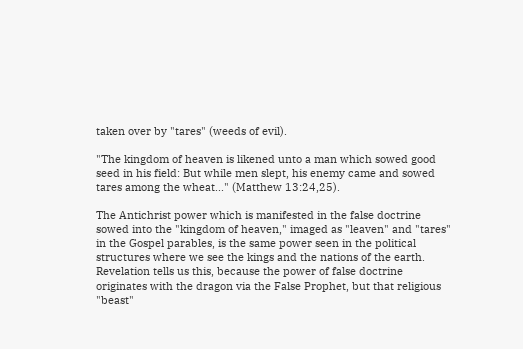taken over by "tares" (weeds of evil).

"The kingdom of heaven is likened unto a man which sowed good seed in his field: But while men slept, his enemy came and sowed tares among the wheat..." (Matthew 13:24,25).

The Antichrist power which is manifested in the false doctrine sowed into the "kingdom of heaven," imaged as "leaven" and "tares" in the Gospel parables, is the same power seen in the political structures where we see the kings and the nations of the earth. Revelation tells us this, because the power of false doctrine originates with the dragon via the False Prophet, but that religious "beast"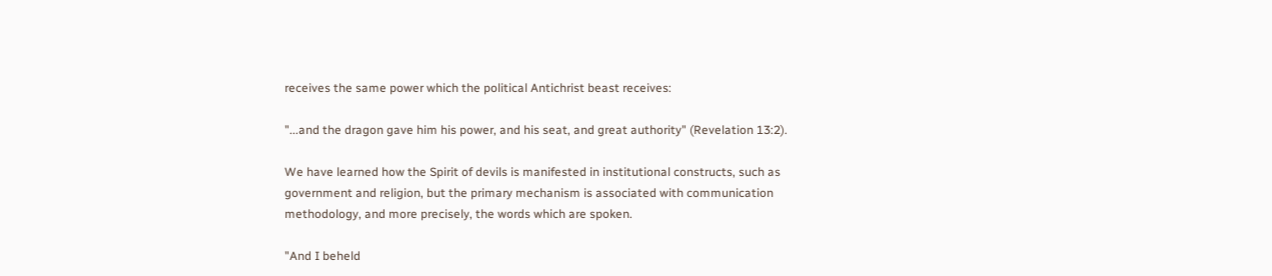receives the same power which the political Antichrist beast receives:

"...and the dragon gave him his power, and his seat, and great authority" (Revelation 13:2).

We have learned how the Spirit of devils is manifested in institutional constructs, such as government and religion, but the primary mechanism is associated with communication methodology, and more precisely, the words which are spoken.

"And I beheld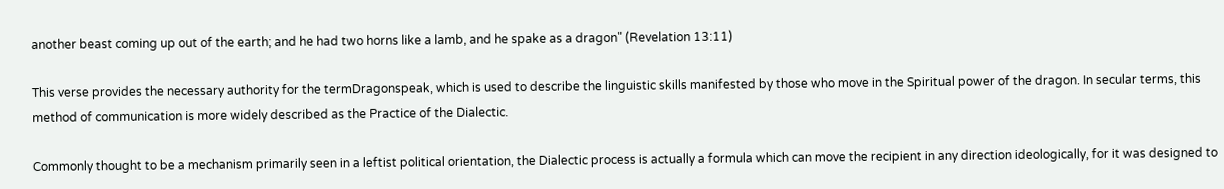another beast coming up out of the earth; and he had two horns like a lamb, and he spake as a dragon" (Revelation 13:11)

This verse provides the necessary authority for the termDragonspeak, which is used to describe the linguistic skills manifested by those who move in the Spiritual power of the dragon. In secular terms, this method of communication is more widely described as the Practice of the Dialectic.

Commonly thought to be a mechanism primarily seen in a leftist political orientation, the Dialectic process is actually a formula which can move the recipient in any direction ideologically, for it was designed to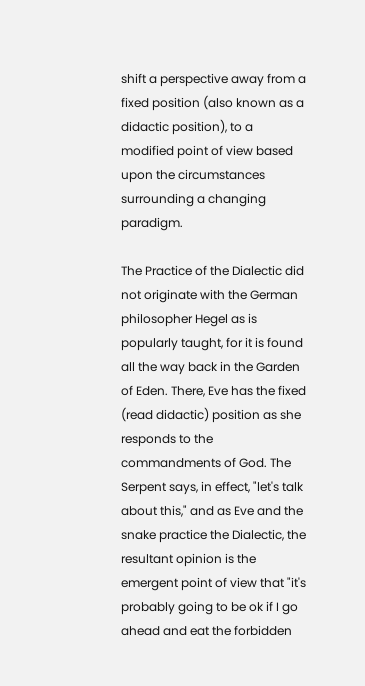shift a perspective away from a fixed position (also known as a didactic position), to a modified point of view based upon the circumstances surrounding a changing paradigm.

The Practice of the Dialectic did not originate with the German philosopher Hegel as is popularly taught, for it is found all the way back in the Garden of Eden. There, Eve has the fixed (read didactic) position as she responds to the commandments of God. The Serpent says, in effect, "let's talk about this," and as Eve and the snake practice the Dialectic, the resultant opinion is the emergent point of view that "it's probably going to be ok if I go ahead and eat the forbidden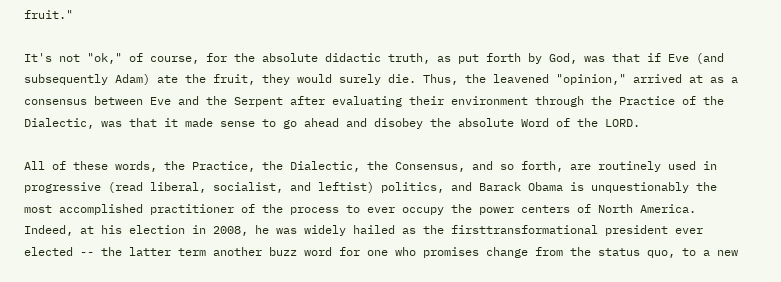fruit."

It's not "ok," of course, for the absolute didactic truth, as put forth by God, was that if Eve (and subsequently Adam) ate the fruit, they would surely die. Thus, the leavened "opinion," arrived at as a consensus between Eve and the Serpent after evaluating their environment through the Practice of the Dialectic, was that it made sense to go ahead and disobey the absolute Word of the LORD.

All of these words, the Practice, the Dialectic, the Consensus, and so forth, are routinely used in progressive (read liberal, socialist, and leftist) politics, and Barack Obama is unquestionably the most accomplished practitioner of the process to ever occupy the power centers of North America. Indeed, at his election in 2008, he was widely hailed as the firsttransformational president ever elected -- the latter term another buzz word for one who promises change from the status quo, to a new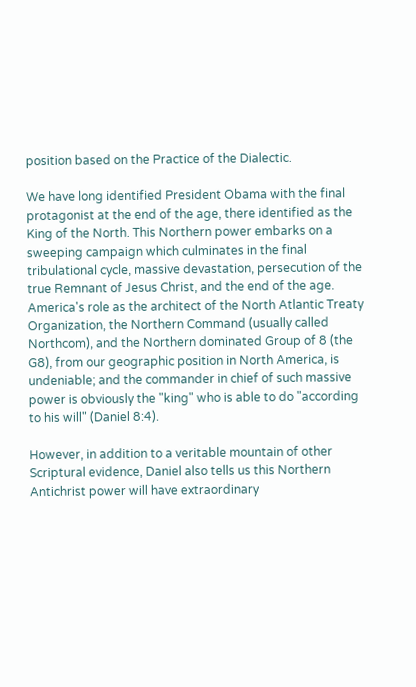position based on the Practice of the Dialectic.

We have long identified President Obama with the final protagonist at the end of the age, there identified as the King of the North. This Northern power embarks on a sweeping campaign which culminates in the final tribulational cycle, massive devastation, persecution of the true Remnant of Jesus Christ, and the end of the age. America's role as the architect of the North Atlantic Treaty Organization, the Northern Command (usually called Northcom), and the Northern dominated Group of 8 (the G8), from our geographic position in North America, is undeniable; and the commander in chief of such massive power is obviously the "king" who is able to do "according to his will" (Daniel 8:4).

However, in addition to a veritable mountain of other Scriptural evidence, Daniel also tells us this Northern Antichrist power will have extraordinary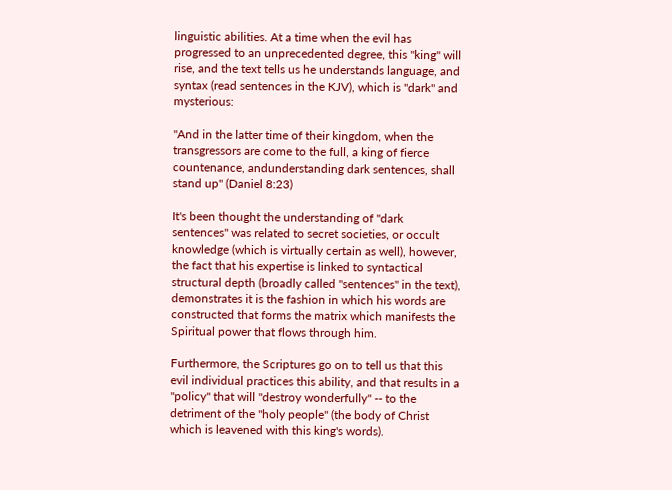linguistic abilities. At a time when the evil has progressed to an unprecedented degree, this "king" will rise, and the text tells us he understands language, and syntax (read sentences in the KJV), which is "dark" and mysterious:

"And in the latter time of their kingdom, when the transgressors are come to the full, a king of fierce countenance, andunderstanding dark sentences, shall stand up" (Daniel 8:23)

It's been thought the understanding of "dark sentences" was related to secret societies, or occult knowledge (which is virtually certain as well), however, the fact that his expertise is linked to syntactical structural depth (broadly called "sentences" in the text), demonstrates it is the fashion in which his words are constructed that forms the matrix which manifests the Spiritual power that flows through him.

Furthermore, the Scriptures go on to tell us that this evil individual practices this ability, and that results in a "policy" that will "destroy wonderfully" -- to the detriment of the "holy people" (the body of Christ which is leavened with this king's words).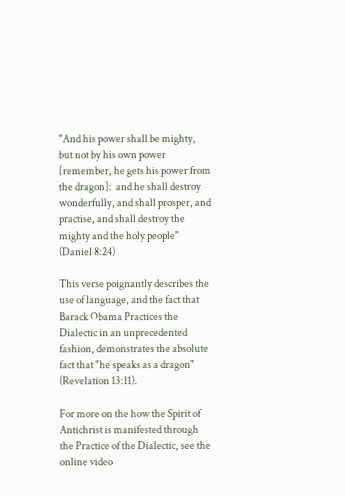"And his power shall be mighty, but not by his own power [remember, he gets his power from the dragon]:  and he shall destroy wonderfully, and shall prosper, and practise, and shall destroy the mighty and the holy people" (Daniel 8:24)

This verse poignantly describes the use of language, and the fact that Barack Obama Practices the Dialectic in an unprecedented fashion, demonstrates the absolute fact that "he speaks as a dragon" (Revelation 13:11).

For more on the how the Spirit of Antichrist is manifested through the Practice of the Dialectic, see the online video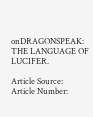onDRAGONSPEAK: THE LANGUAGE OF LUCIFER.

Article Source:
Article Number: